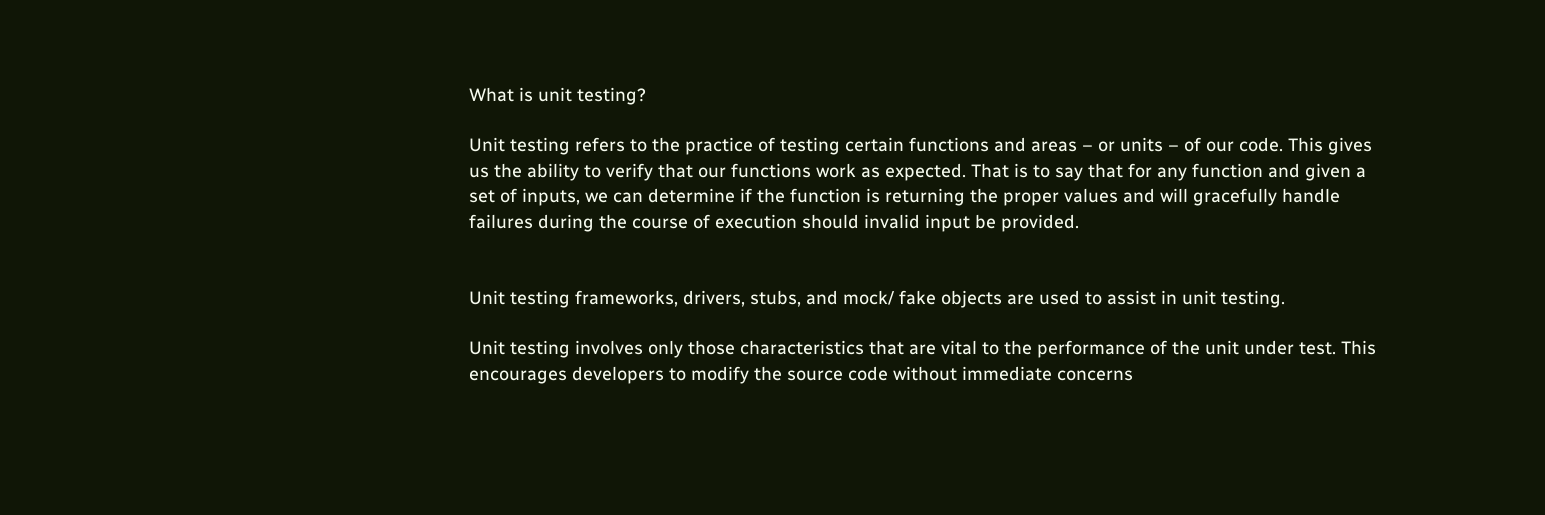What is unit testing?

Unit testing refers to the practice of testing certain functions and areas – or units – of our code. This gives us the ability to verify that our functions work as expected. That is to say that for any function and given a set of inputs, we can determine if the function is returning the proper values and will gracefully handle failures during the course of execution should invalid input be provided.


Unit testing frameworks, drivers, stubs, and mock/ fake objects are used to assist in unit testing.

Unit testing involves only those characteristics that are vital to the performance of the unit under test. This encourages developers to modify the source code without immediate concerns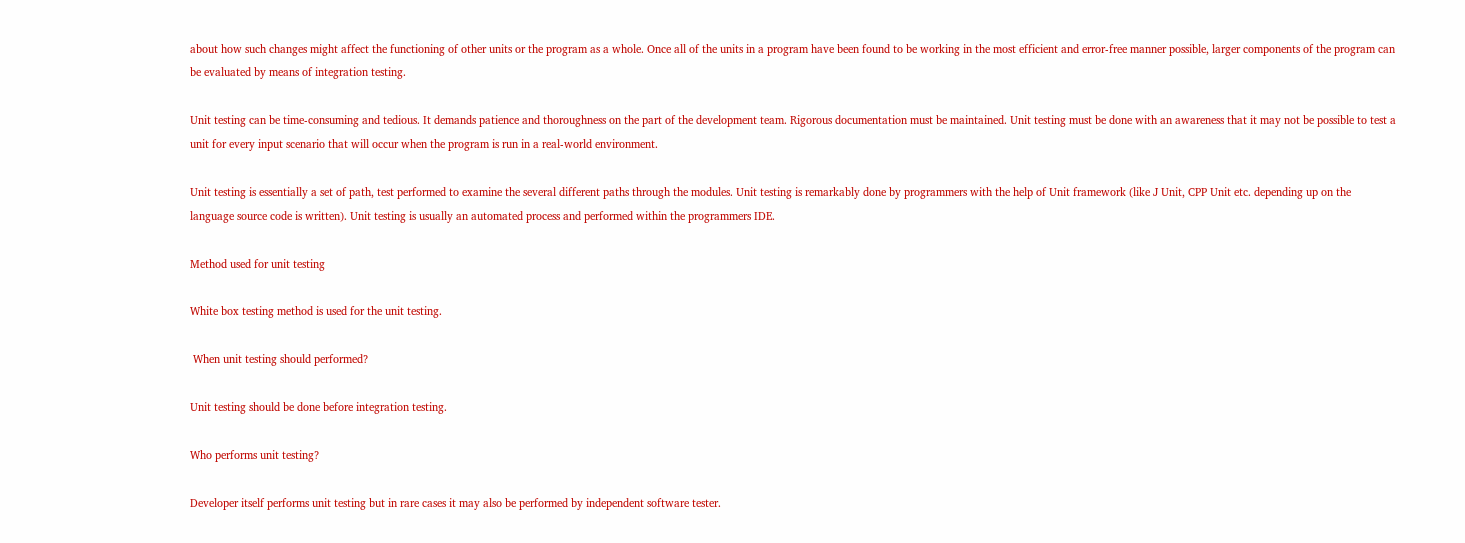about how such changes might affect the functioning of other units or the program as a whole. Once all of the units in a program have been found to be working in the most efficient and error-free manner possible, larger components of the program can be evaluated by means of integration testing.

Unit testing can be time-consuming and tedious. It demands patience and thoroughness on the part of the development team. Rigorous documentation must be maintained. Unit testing must be done with an awareness that it may not be possible to test a unit for every input scenario that will occur when the program is run in a real-world environment.

Unit testing is essentially a set of path, test performed to examine the several different paths through the modules. Unit testing is remarkably done by programmers with the help of Unit framework (like J Unit, CPP Unit etc. depending up on the language source code is written). Unit testing is usually an automated process and performed within the programmers IDE.

Method used for unit testing

White box testing method is used for the unit testing.

 When unit testing should performed?

Unit testing should be done before integration testing.

Who performs unit testing?

Developer itself performs unit testing but in rare cases it may also be performed by independent software tester.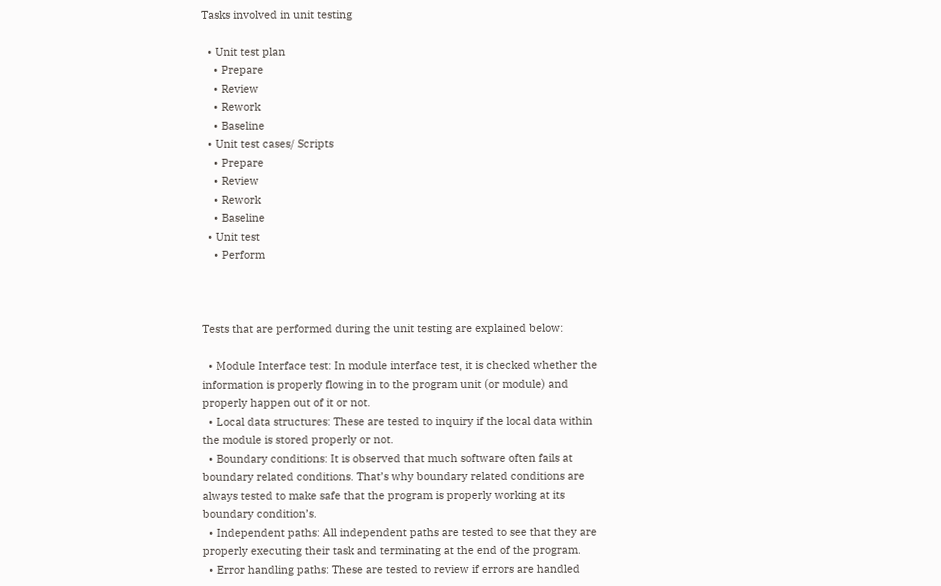Tasks involved in unit testing

  • Unit test plan
    • Prepare
    • Review
    • Rework
    • Baseline
  • Unit test cases/ Scripts
    • Prepare
    • Review
    • Rework
    • Baseline
  • Unit test
    • Perform



Tests that are performed during the unit testing are explained below:

  • Module Interface test: In module interface test, it is checked whether the information is properly flowing in to the program unit (or module) and properly happen out of it or not.
  • Local data structures: These are tested to inquiry if the local data within the module is stored properly or not.
  • Boundary conditions: It is observed that much software often fails at boundary related conditions. That’s why boundary related conditions are always tested to make safe that the program is properly working at its boundary condition’s.
  • Independent paths: All independent paths are tested to see that they are properly executing their task and terminating at the end of the program.
  • Error handling paths: These are tested to review if errors are handled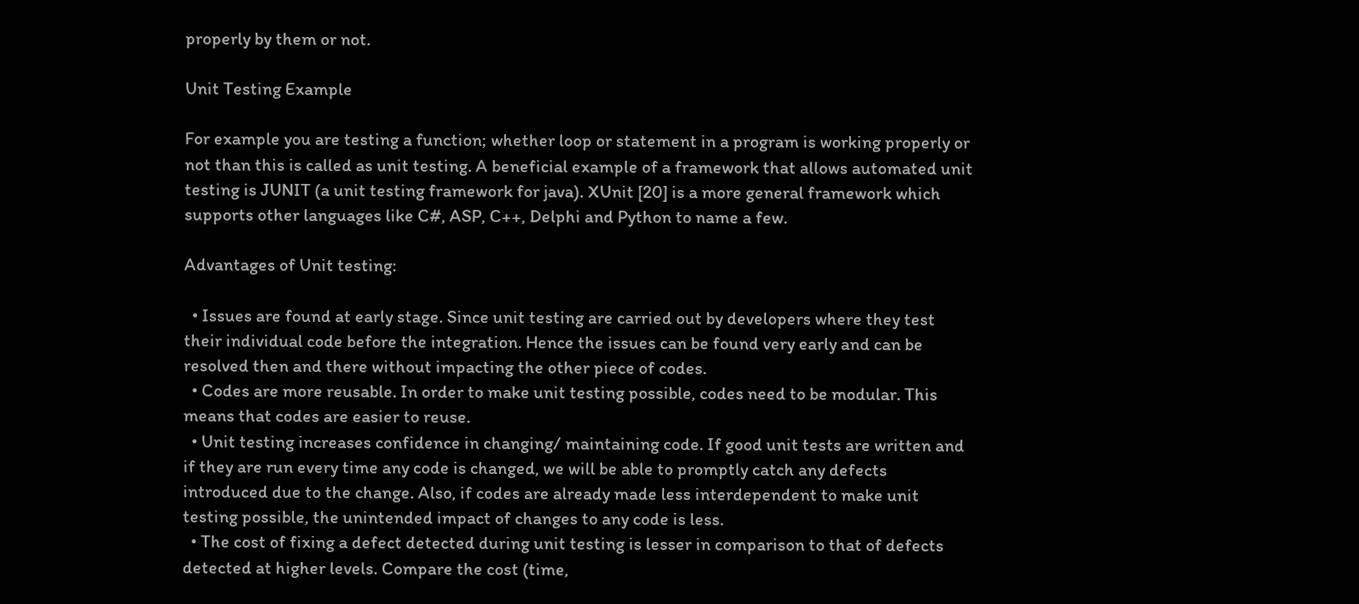properly by them or not.

Unit Testing Example

For example you are testing a function; whether loop or statement in a program is working properly or not than this is called as unit testing. A beneficial example of a framework that allows automated unit testing is JUNIT (a unit testing framework for java). XUnit [20] is a more general framework which supports other languages like C#, ASP, C++, Delphi and Python to name a few.

Advantages of Unit testing:

  • Issues are found at early stage. Since unit testing are carried out by developers where they test their individual code before the integration. Hence the issues can be found very early and can be resolved then and there without impacting the other piece of codes.
  • Codes are more reusable. In order to make unit testing possible, codes need to be modular. This means that codes are easier to reuse.
  • Unit testing increases confidence in changing/ maintaining code. If good unit tests are written and if they are run every time any code is changed, we will be able to promptly catch any defects introduced due to the change. Also, if codes are already made less interdependent to make unit testing possible, the unintended impact of changes to any code is less.
  • The cost of fixing a defect detected during unit testing is lesser in comparison to that of defects detected at higher levels. Compare the cost (time,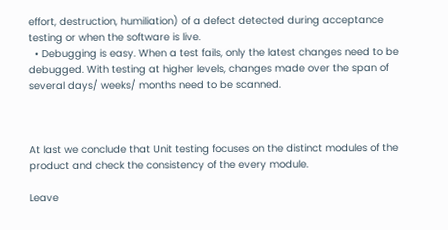effort, destruction, humiliation) of a defect detected during acceptance testing or when the software is live.
  • Debugging is easy. When a test fails, only the latest changes need to be debugged. With testing at higher levels, changes made over the span of several days/ weeks/ months need to be scanned.



At last we conclude that Unit testing focuses on the distinct modules of the product and check the consistency of the every module.

Leave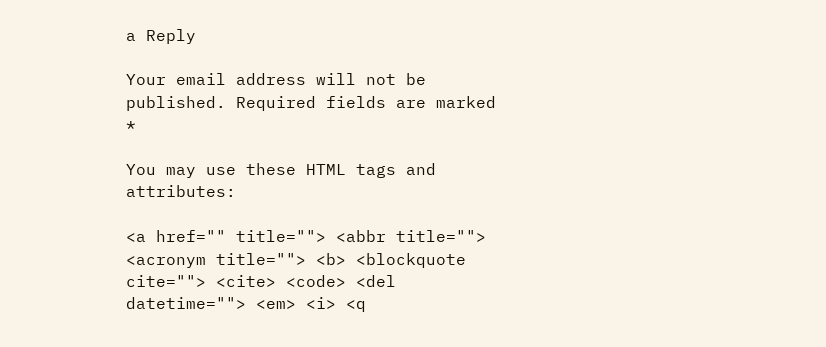a Reply

Your email address will not be published. Required fields are marked *

You may use these HTML tags and attributes:

<a href="" title=""> <abbr title=""> <acronym title=""> <b> <blockquote cite=""> <cite> <code> <del datetime=""> <em> <i> <q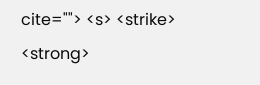cite=""> <s> <strike> <strong>